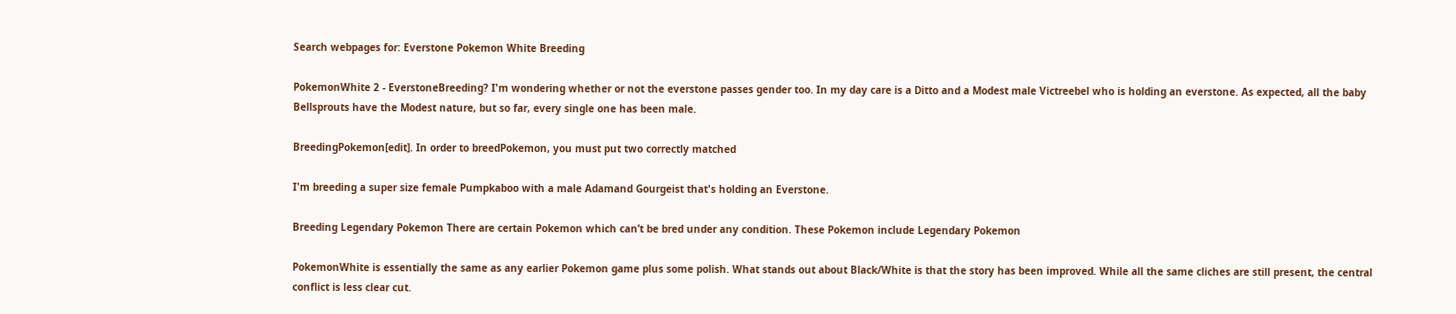Search webpages for: Everstone Pokemon White Breeding

PokemonWhite 2 - EverstoneBreeding? I'm wondering whether or not the everstone passes gender too. In my day care is a Ditto and a Modest male Victreebel who is holding an everstone. As expected, all the baby Bellsprouts have the Modest nature, but so far, every single one has been male.

BreedingPokemon[edit]. In order to breedPokemon, you must put two correctly matched

I'm breeding a super size female Pumpkaboo with a male Adamand Gourgeist that's holding an Everstone.

Breeding Legendary Pokemon There are certain Pokemon which can’t be bred under any condition. These Pokemon include Legendary Pokemon

PokemonWhite is essentially the same as any earlier Pokemon game plus some polish. What stands out about Black/White is that the story has been improved. While all the same cliches are still present, the central conflict is less clear cut.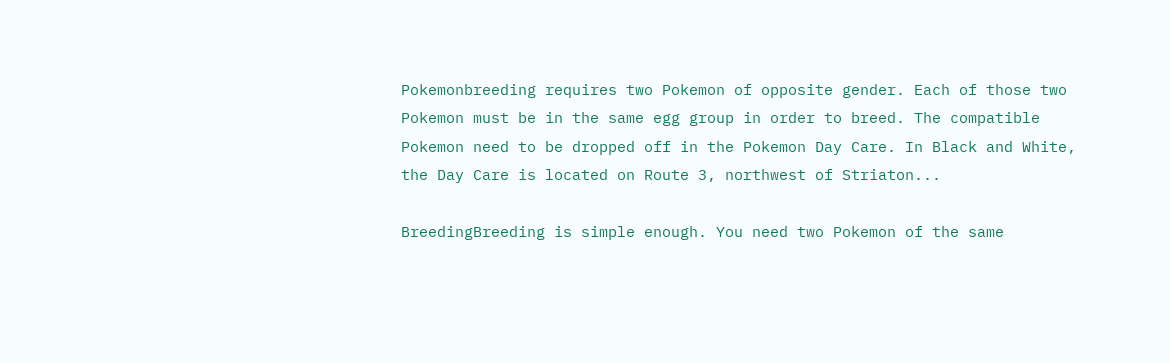Pokemonbreeding requires two Pokemon of opposite gender. Each of those two Pokemon must be in the same egg group in order to breed. The compatible Pokemon need to be dropped off in the Pokemon Day Care. In Black and White, the Day Care is located on Route 3, northwest of Striaton...

BreedingBreeding is simple enough. You need two Pokemon of the same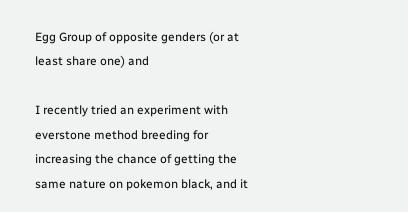Egg Group of opposite genders (or at least share one) and

I recently tried an experiment with everstone method breeding for increasing the chance of getting the same nature on pokemon black, and it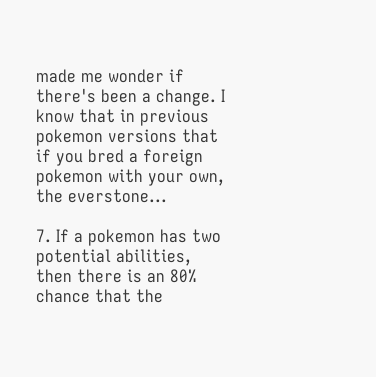made me wonder if there's been a change. I know that in previous pokemon versions that if you bred a foreign pokemon with your own, the everstone...

7. If a pokemon has two potential abilities, then there is an 80% chance that the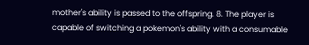mother's ability is passed to the offspring. 8. The player is capable of switching a pokemon's ability with a consumable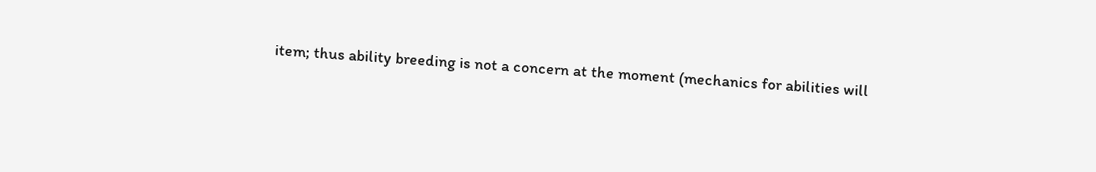item; thus ability breeding is not a concern at the moment (mechanics for abilities will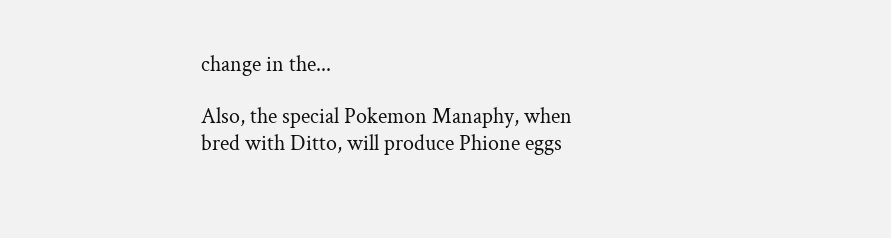change in the...

Also, the special Pokemon Manaphy, when bred with Ditto, will produce Phione eggs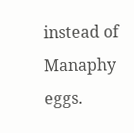instead of Manaphy eggs.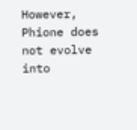However, Phione does not evolve into